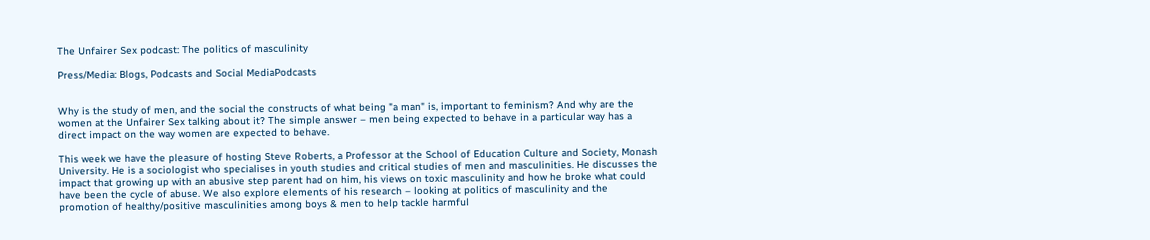The Unfairer Sex podcast: The politics of masculinity

Press/Media: Blogs, Podcasts and Social MediaPodcasts


Why is the study of men, and the social the constructs of what being "a man" is, important to feminism? And why are the women at the Unfairer Sex talking about it? The simple answer – men being expected to behave in a particular way has a direct impact on the way women are expected to behave.

This week we have the pleasure of hosting Steve Roberts, a Professor at the School of Education Culture and Society, Monash University. He is a sociologist who specialises in youth studies and critical studies of men and masculinities. He discusses the impact that growing up with an abusive step parent had on him, his views on toxic masculinity and how he broke what could have been the cycle of abuse. We also explore elements of his research – looking at politics of masculinity and the promotion of healthy/positive masculinities among boys & men to help tackle harmful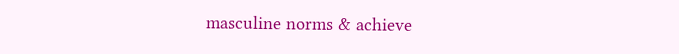masculine norms & achieve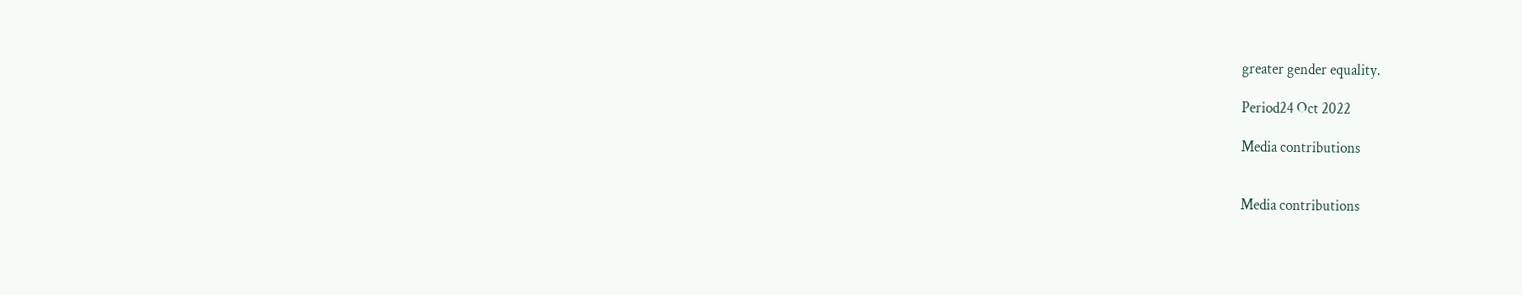greater gender equality.

Period24 Oct 2022

Media contributions


Media contributions